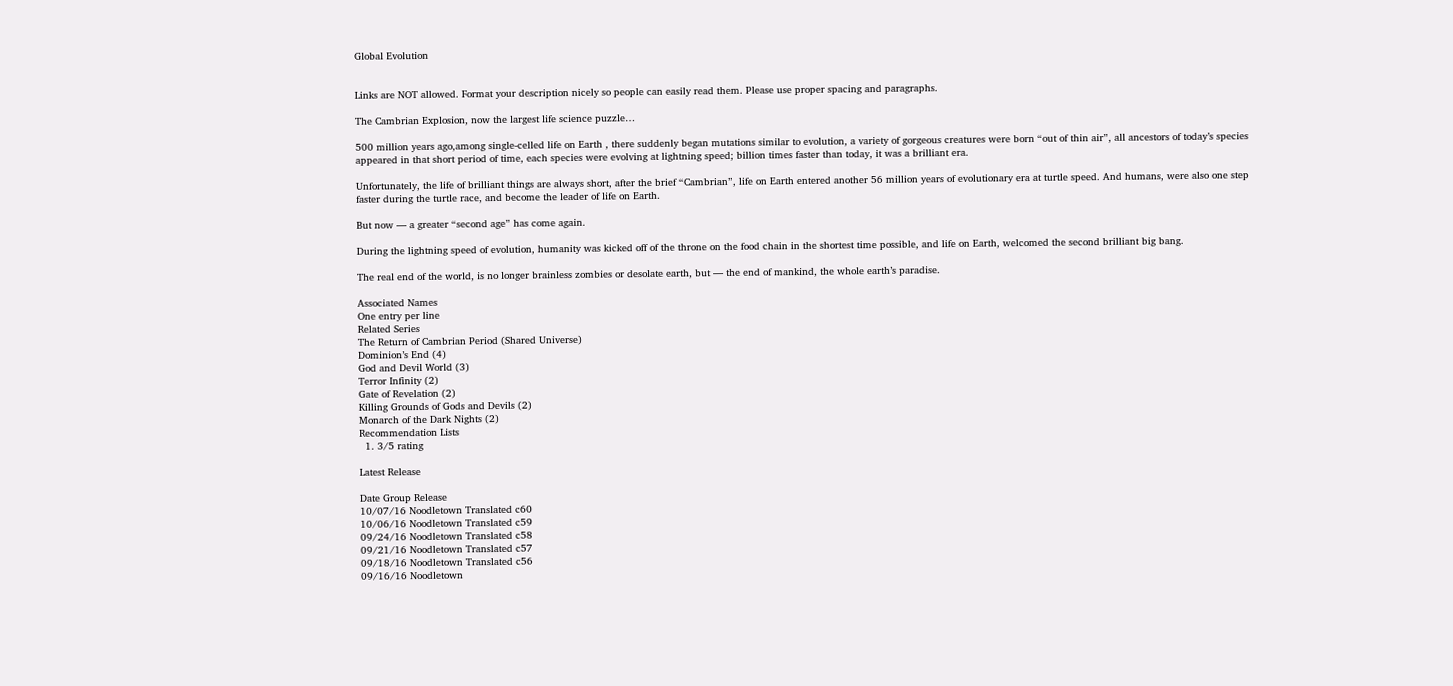Global Evolution


Links are NOT allowed. Format your description nicely so people can easily read them. Please use proper spacing and paragraphs.

The Cambrian Explosion, now the largest life science puzzle…

500 million years ago,among single-celled life on Earth , there suddenly began mutations similar to evolution, a variety of gorgeous creatures were born “out of thin air”, all ancestors of today’s species appeared in that short period of time, each species were evolving at lightning speed; billion times faster than today, it was a brilliant era.

Unfortunately, the life of brilliant things are always short, after the brief “Cambrian”, life on Earth entered another 56 million years of evolutionary era at turtle speed. And humans, were also one step faster during the turtle race, and become the leader of life on Earth.

But now — a greater “second age” has come again.

During the lightning speed of evolution, humanity was kicked off of the throne on the food chain in the shortest time possible, and life on Earth, welcomed the second brilliant big bang.

The real end of the world, is no longer brainless zombies or desolate earth, but — the end of mankind, the whole earth’s paradise.

Associated Names
One entry per line
Related Series
The Return of Cambrian Period (Shared Universe)
Dominion’s End (4)
God and Devil World (3)
Terror Infinity (2)
Gate of Revelation (2)
Killing Grounds of Gods and Devils (2)
Monarch of the Dark Nights (2)
Recommendation Lists
  1. 3/5 rating

Latest Release

Date Group Release
10/07/16 Noodletown Translated c60
10/06/16 Noodletown Translated c59
09/24/16 Noodletown Translated c58
09/21/16 Noodletown Translated c57
09/18/16 Noodletown Translated c56
09/16/16 Noodletown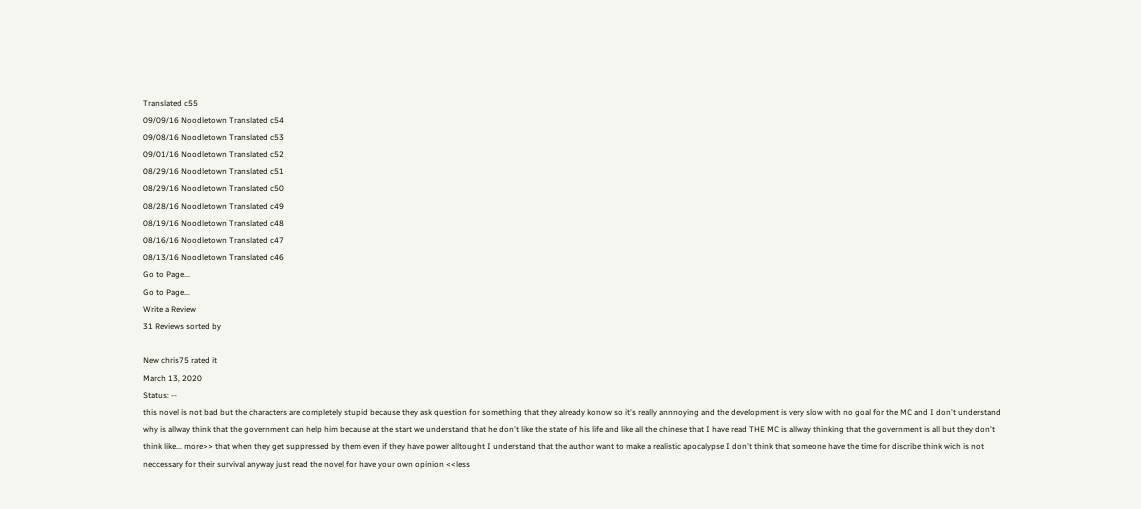Translated c55
09/09/16 Noodletown Translated c54
09/08/16 Noodletown Translated c53
09/01/16 Noodletown Translated c52
08/29/16 Noodletown Translated c51
08/29/16 Noodletown Translated c50
08/28/16 Noodletown Translated c49
08/19/16 Noodletown Translated c48
08/16/16 Noodletown Translated c47
08/13/16 Noodletown Translated c46
Go to Page...
Go to Page...
Write a Review
31 Reviews sorted by

New chris75 rated it
March 13, 2020
Status: --
this novel is not bad but the characters are completely stupid because they ask question for something that they already konow so it's really annnoying and the development is very slow with no goal for the MC and I don't understand why is allway think that the government can help him because at the start we understand that he don't like the state of his life and like all the chinese that I have read THE MC is allway thinking that the government is all but they don't think like... more>> that when they get suppressed by them even if they have power alltought I understand that the author want to make a realistic apocalypse I don't think that someone have the time for discribe think wich is not neccessary for their survival anyway just read the novel for have your own opinion <<less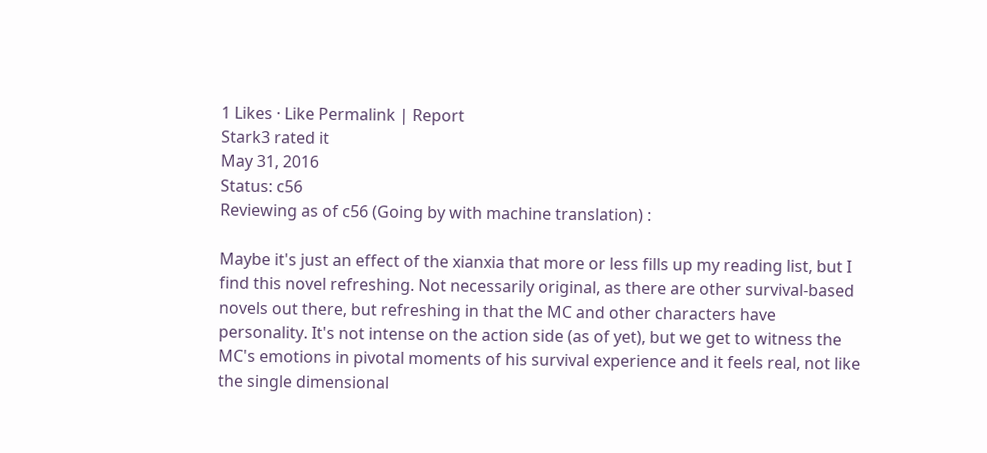1 Likes · Like Permalink | Report
Stark3 rated it
May 31, 2016
Status: c56
Reviewing as of c56 (Going by with machine translation) :

Maybe it's just an effect of the xianxia that more or less fills up my reading list, but I find this novel refreshing. Not necessarily original, as there are other survival-based novels out there, but refreshing in that the MC and other characters have personality. It's not intense on the action side (as of yet), but we get to witness the MC's emotions in pivotal moments of his survival experience and it feels real, not like the single dimensional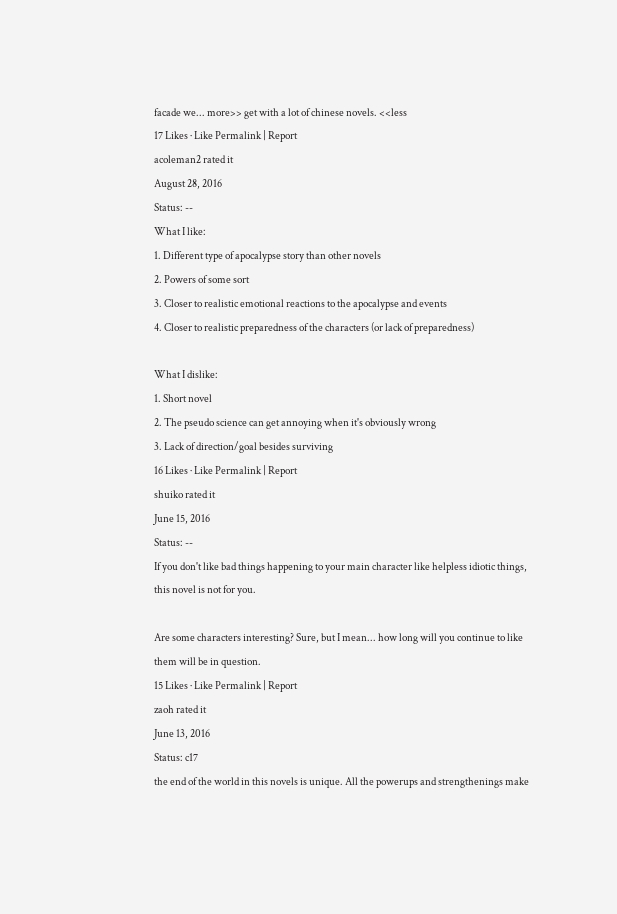facade we... more>> get with a lot of chinese novels. <<less
17 Likes · Like Permalink | Report
acoleman2 rated it
August 28, 2016
Status: --
What I like:
1. Different type of apocalypse story than other novels
2. Powers of some sort
3. Closer to realistic emotional reactions to the apocalypse and events
4. Closer to realistic preparedness of the characters (or lack of preparedness)

What I dislike:
1. Short novel
2. The pseudo science can get annoying when it's obviously wrong
3. Lack of direction/goal besides surviving
16 Likes · Like Permalink | Report
shuiko rated it
June 15, 2016
Status: --
If you don't like bad things happening to your main character like helpless idiotic things, this novel is not for you.

Are some characters interesting? Sure, but I mean... how long will you continue to like them will be in question.
15 Likes · Like Permalink | Report
zaoh rated it
June 13, 2016
Status: c17
the end of the world in this novels is unique. All the powerups and strengthenings make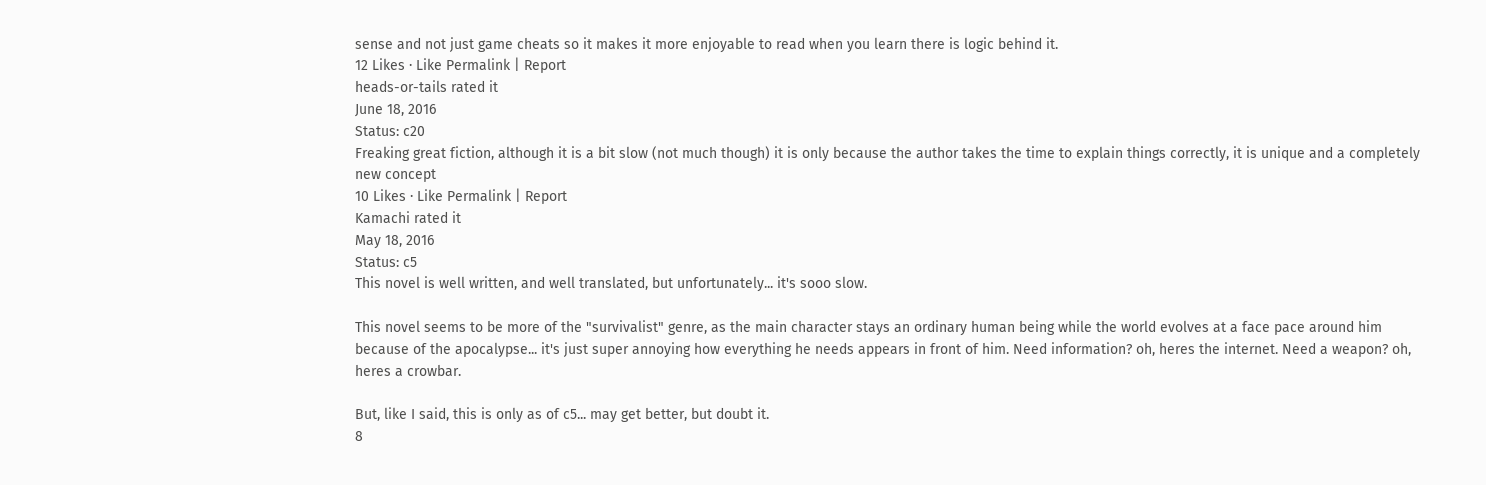sense and not just game cheats so it makes it more enjoyable to read when you learn there is logic behind it.
12 Likes · Like Permalink | Report
heads-or-tails rated it
June 18, 2016
Status: c20
Freaking great fiction, although it is a bit slow (not much though) it is only because the author takes the time to explain things correctly, it is unique and a completely new concept
10 Likes · Like Permalink | Report
Kamachi rated it
May 18, 2016
Status: c5
This novel is well written, and well translated, but unfortunately... it's sooo slow.

This novel seems to be more of the "survivalist" genre, as the main character stays an ordinary human being while the world evolves at a face pace around him because of the apocalypse... it's just super annoying how everything he needs appears in front of him. Need information? oh, heres the internet. Need a weapon? oh, heres a crowbar.

But, like I said, this is only as of c5... may get better, but doubt it.
8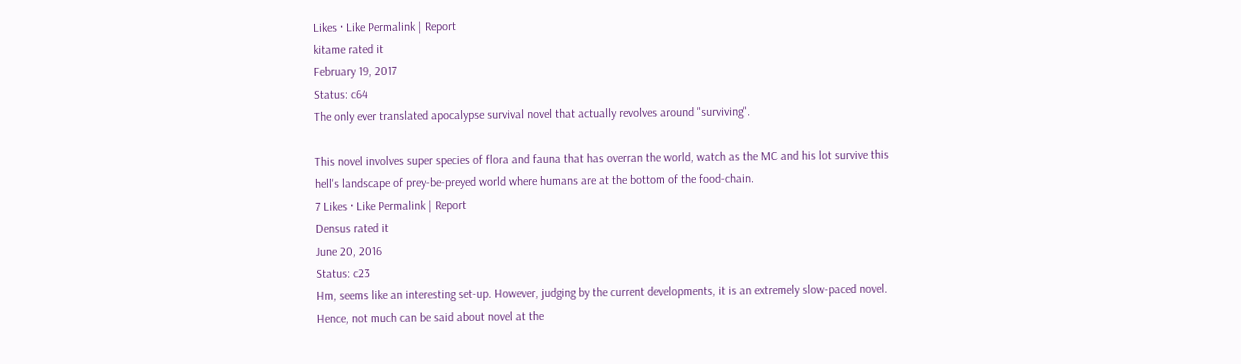Likes · Like Permalink | Report
kitame rated it
February 19, 2017
Status: c64
The only ever translated apocalypse survival novel that actually revolves around "surviving".

This novel involves super species of flora and fauna that has overran the world, watch as the MC and his lot survive this hell's landscape of prey-be-preyed world where humans are at the bottom of the food-chain.
7 Likes · Like Permalink | Report
Densus rated it
June 20, 2016
Status: c23
Hm, seems like an interesting set-up. However, judging by the current developments, it is an extremely slow-paced novel. Hence, not much can be said about novel at the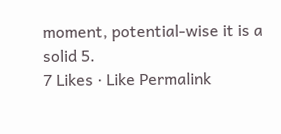moment, potential-wise it is a solid 5.
7 Likes · Like Permalink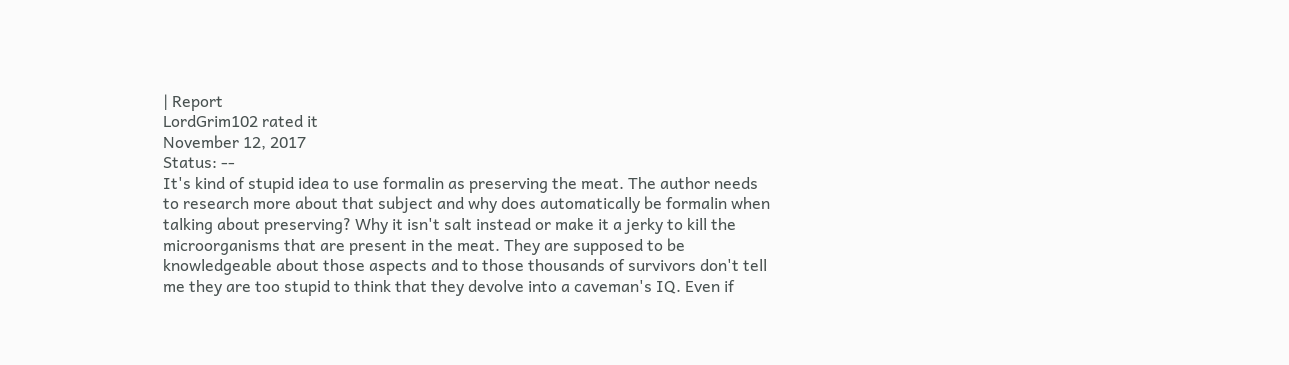| Report
LordGrim102 rated it
November 12, 2017
Status: --
It's kind of stupid idea to use formalin as preserving the meat. The author needs to research more about that subject and why does automatically be formalin when talking about preserving? Why it isn't salt instead or make it a jerky to kill the microorganisms that are present in the meat. They are supposed to be knowledgeable about those aspects and to those thousands of survivors don't tell me they are too stupid to think that they devolve into a caveman's IQ. Even if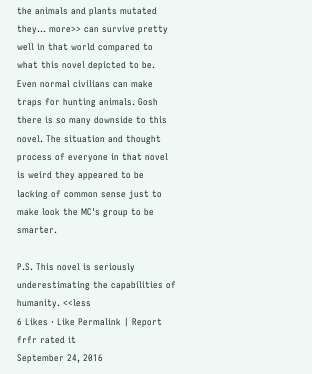the animals and plants mutated they... more>> can survive pretty well in that world compared to what this novel depicted to be. Even normal civilians can make traps for hunting animals. Gosh there is so many downside to this novel. The situation and thought process of everyone in that novel is weird they appeared to be lacking of common sense just to make look the MC's group to be smarter.

P.S. This novel is seriously underestimating the capabilities of humanity. <<less
6 Likes · Like Permalink | Report
frfr rated it
September 24, 2016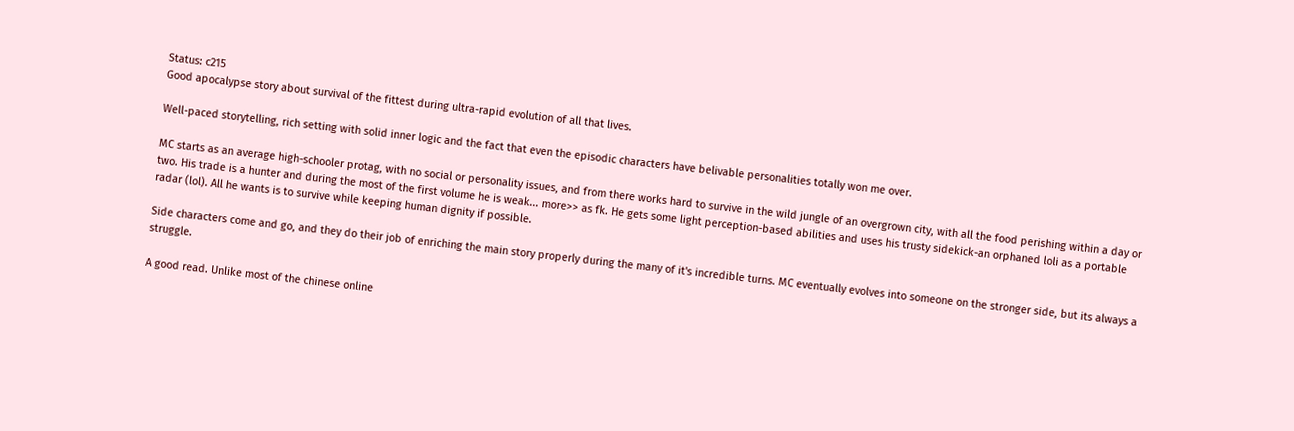Status: c215
Good apocalypse story about survival of the fittest during ultra-rapid evolution of all that lives.

Well-paced storytelling, rich setting with solid inner logic and the fact that even the episodic characters have belivable personalities totally won me over.

MC starts as an average high-schooler protag, with no social or personality issues, and from there works hard to survive in the wild jungle of an overgrown city, with all the food perishing within a day or two. His trade is a hunter and during the most of the first volume he is weak... more>> as fk. He gets some light perception-based abilities and uses his trusty sidekick-an orphaned loli as a portable radar (lol). All he wants is to survive while keeping human dignity if possible.

Side characters come and go, and they do their job of enriching the main story properly during the many of it's incredible turns. MC eventually evolves into someone on the stronger side, but its always a struggle.

A good read. Unlike most of the chinese online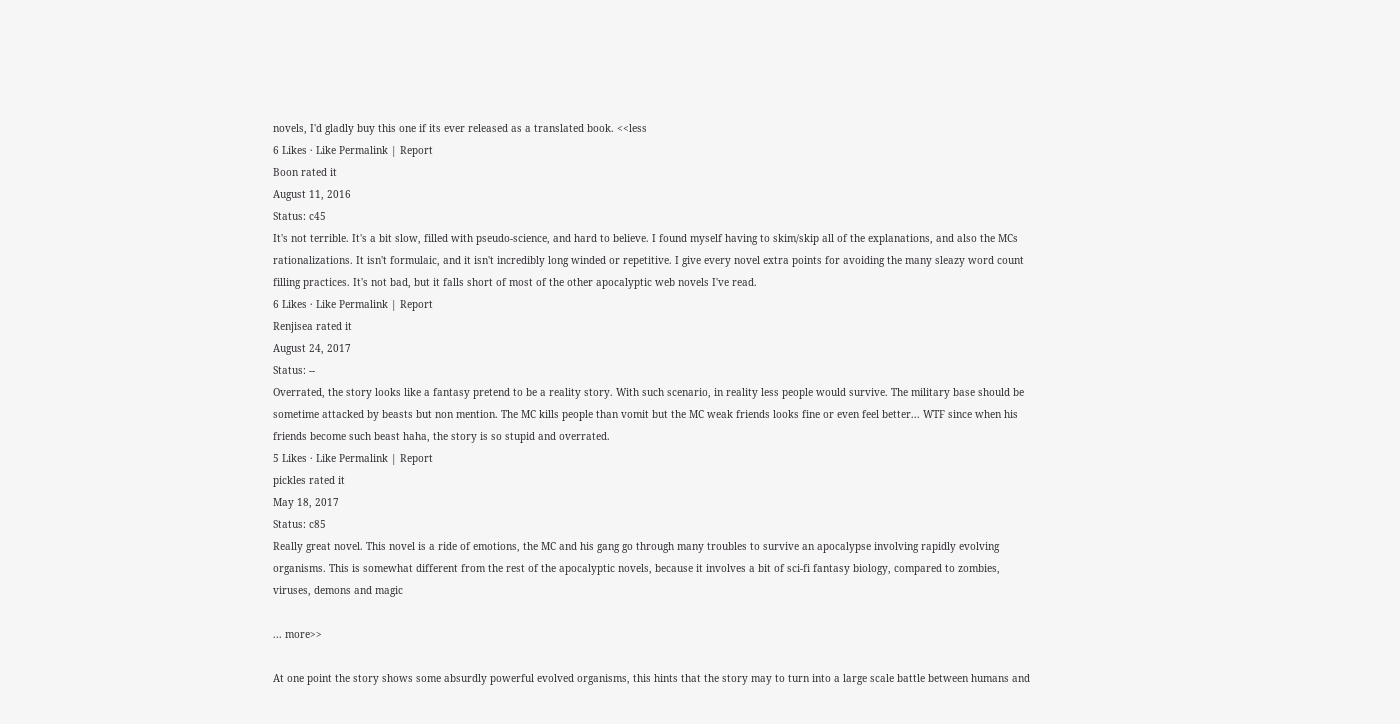novels, I'd gladly buy this one if its ever released as a translated book. <<less
6 Likes · Like Permalink | Report
Boon rated it
August 11, 2016
Status: c45
It's not terrible. It's a bit slow, filled with pseudo-science, and hard to believe. I found myself having to skim/skip all of the explanations, and also the MCs rationalizations. It isn't formulaic, and it isn't incredibly long winded or repetitive. I give every novel extra points for avoiding the many sleazy word count filling practices. It's not bad, but it falls short of most of the other apocalyptic web novels I've read.
6 Likes · Like Permalink | Report
Renjisea rated it
August 24, 2017
Status: --
Overrated, the story looks like a fantasy pretend to be a reality story. With such scenario, in reality less people would survive. The military base should be sometime attacked by beasts but non mention. The MC kills people than vomit but the MC weak friends looks fine or even feel better... WTF since when his friends become such beast haha, the story is so stupid and overrated.
5 Likes · Like Permalink | Report
pickles rated it
May 18, 2017
Status: c85
Really great novel. This novel is a ride of emotions, the MC and his gang go through many troubles to survive an apocalypse involving rapidly evolving organisms. This is somewhat different from the rest of the apocalyptic novels, because it involves a bit of sci-fi fantasy biology, compared to zombies, viruses, demons and magic

... more>>

At one point the story shows some absurdly powerful evolved organisms, this hints that the story may to turn into a large scale battle between humans and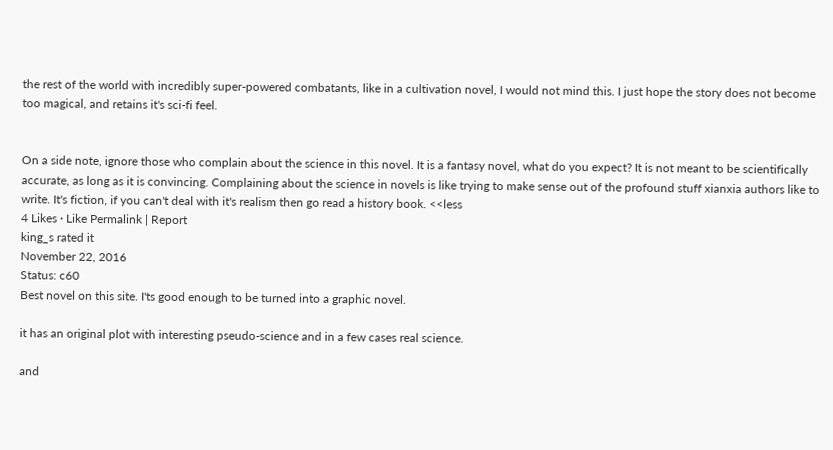the rest of the world with incredibly super-powered combatants, like in a cultivation novel, I would not mind this. I just hope the story does not become too magical, and retains it's sci-fi feel.


On a side note, ignore those who complain about the science in this novel. It is a fantasy novel, what do you expect? It is not meant to be scientifically accurate, as long as it is convincing. Complaining about the science in novels is like trying to make sense out of the profound stuff xianxia authors like to write. It's fiction, if you can't deal with it's realism then go read a history book. <<less
4 Likes · Like Permalink | Report
king_s rated it
November 22, 2016
Status: c60
Best novel on this site. I'ts good enough to be turned into a graphic novel.

it has an original plot with interesting pseudo-science and in a few cases real science.

and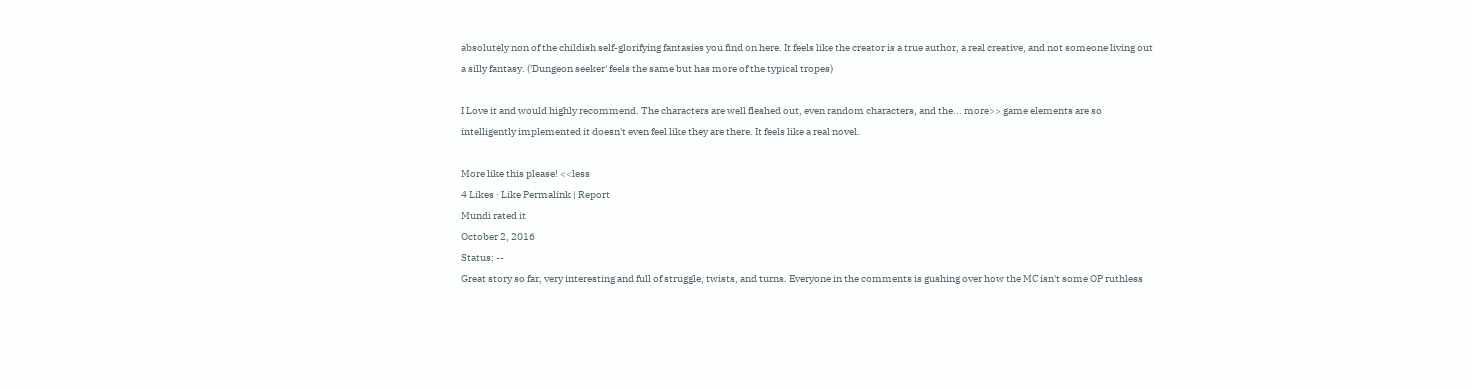absolutely non of the childish self-glorifying fantasies you find on here. It feels like the creator is a true author, a real creative, and not someone living out a silly fantasy. ('Dungeon seeker' feels the same but has more of the typical tropes)

I Love it and would highly recommend. The characters are well fleshed out, even random characters, and the... more>> game elements are so intelligently implemented it doesn't even feel like they are there. It feels like a real novel.

More like this please! <<less
4 Likes · Like Permalink | Report
Mundi rated it
October 2, 2016
Status: --
Great story so far, very interesting and full of struggle, twists, and turns. Everyone in the comments is gushing over how the MC isn't some OP ruthless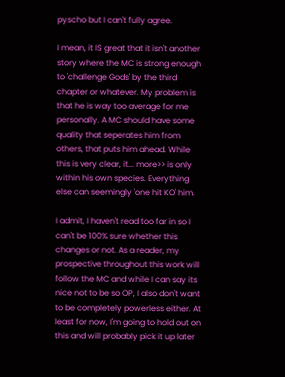pyscho but I can't fully agree.

I mean, it IS great that it isn't another story where the MC is strong enough to 'challenge Gods' by the third chapter or whatever. My problem is that he is way too average for me personally. A MC should have some quality that seperates him from others, that puts him ahead. While this is very clear, it... more>> is only within his own species. Everything else can seemingly 'one hit KO' him.

I admit, I haven't read too far in so I can't be 100% sure whether this changes or not. As a reader, my prospective throughout this work will follow the MC and while I can say its nice not to be so OP, I also don't want to be completely powerless either. At least for now, I'm going to hold out on this and will probably pick it up later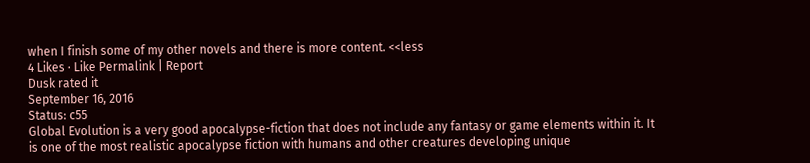when I finish some of my other novels and there is more content. <<less
4 Likes · Like Permalink | Report
Dusk rated it
September 16, 2016
Status: c55
Global Evolution is a very good apocalypse-fiction that does not include any fantasy or game elements within it. It is one of the most realistic apocalypse fiction with humans and other creatures developing unique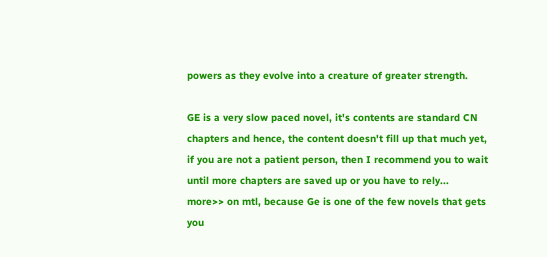powers as they evolve into a creature of greater strength.

GE is a very slow paced novel, it's contents are standard CN chapters and hence, the content doesn't fill up that much yet, if you are not a patient person, then I recommend you to wait until more chapters are saved up or you have to rely... more>> on mtl, because Ge is one of the few novels that gets you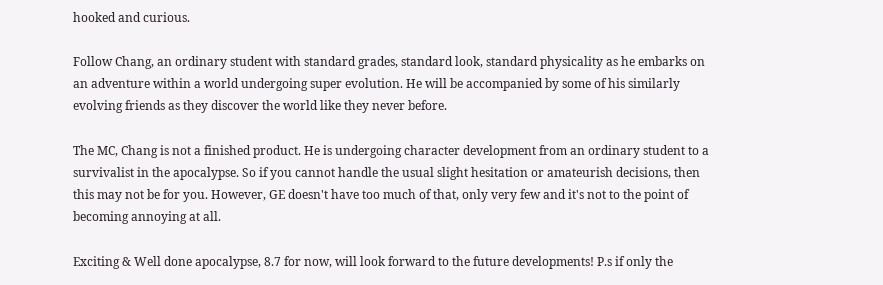hooked and curious.

Follow Chang, an ordinary student with standard grades, standard look, standard physicality as he embarks on an adventure within a world undergoing super evolution. He will be accompanied by some of his similarly evolving friends as they discover the world like they never before.

The MC, Chang is not a finished product. He is undergoing character development from an ordinary student to a survivalist in the apocalypse. So if you cannot handle the usual slight hesitation or amateurish decisions, then this may not be for you. However, GE doesn't have too much of that, only very few and it's not to the point of becoming annoying at all.

Exciting & Well done apocalypse, 8.7 for now, will look forward to the future developments! P.s if only the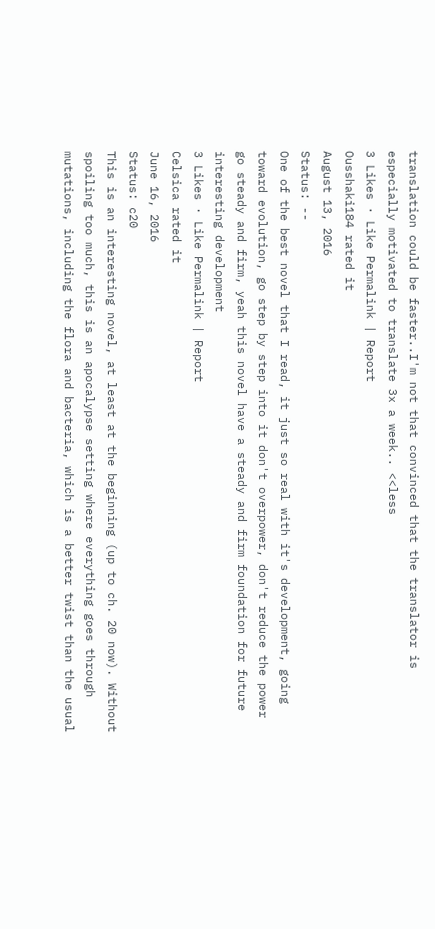translation could be faster..I'm not that convinced that the translator is especially motivated to translate 3x a week.. <<less
3 Likes · Like Permalink | Report
Ousshaki184 rated it
August 13, 2016
Status: --
One of the best novel that I read, it just so real with it's development, going toward evolution, go step by step into it don't overpower, don't reduce the power go steady and firm, yeah this novel have a steady and firm foundation for future interesting development
3 Likes · Like Permalink | Report
Celsica rated it
June 16, 2016
Status: c20
This is an interesting novel, at least at the beginning (up to ch. 20 now). Without spoiling too much, this is an apocalypse setting where everything goes through mutations, including the flora and bacteria, which is a better twist than the usual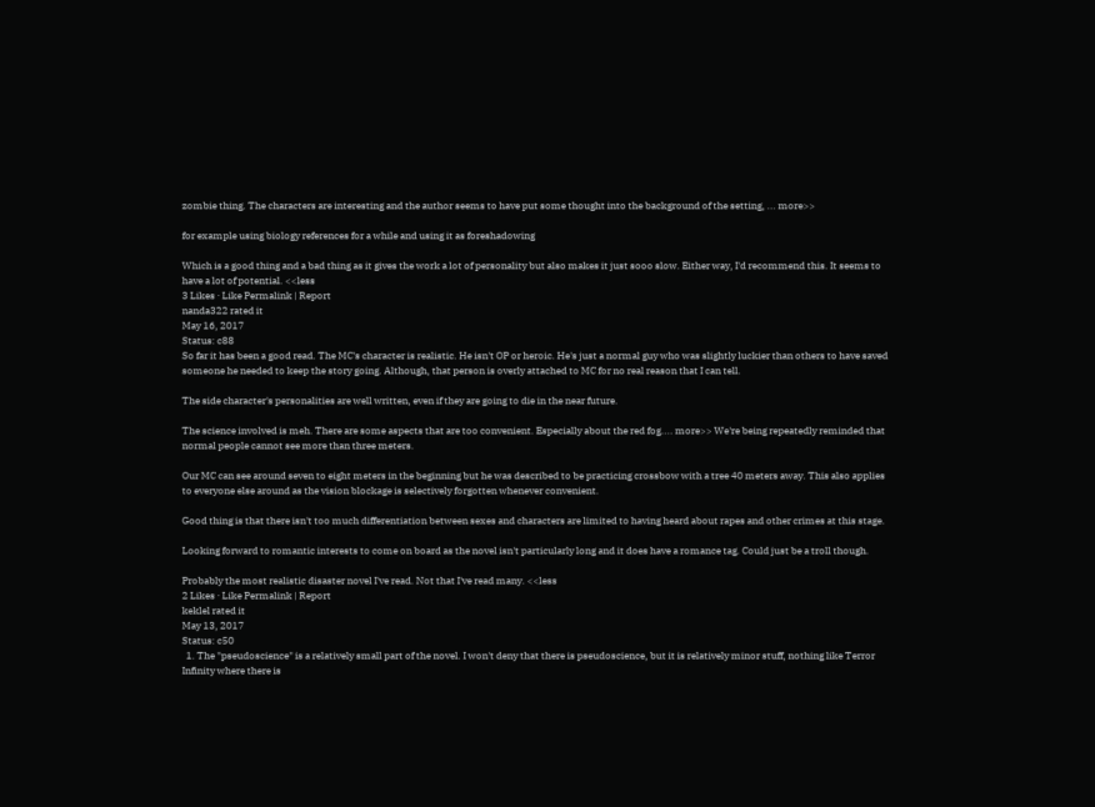zombie thing. The characters are interesting and the author seems to have put some thought into the background of the setting, ... more>>

for example using biology references for a while and using it as foreshadowing

Which is a good thing and a bad thing as it gives the work a lot of personality but also makes it just sooo slow. Either way, I'd recommend this. It seems to have a lot of potential. <<less
3 Likes · Like Permalink | Report
nanda322 rated it
May 16, 2017
Status: c88
So far it has been a good read. The MC's character is realistic. He isn't OP or heroic. He's just a normal guy who was slightly luckier than others to have saved someone he needed to keep the story going. Although, that person is overly attached to MC for no real reason that I can tell.

The side character's personalities are well written, even if they are going to die in the near future.

The science involved is meh. There are some aspects that are too convenient. Especially about the red fog.... more>> We're being repeatedly reminded that normal people cannot see more than three meters.

Our MC can see around seven to eight meters in the beginning but he was described to be practicing crossbow with a tree 40 meters away. This also applies to everyone else around as the vision blockage is selectively forgotten whenever convenient.

Good thing is that there isn't too much differentiation between sexes and characters are limited to having heard about rapes and other crimes at this stage.

Looking forward to romantic interests to come on board as the novel isn't particularly long and it does have a romance tag. Could just be a troll though.

Probably the most realistic disaster novel I've read. Not that I've read many. <<less
2 Likes · Like Permalink | Report
keklel rated it
May 13, 2017
Status: c50
  1. The "pseudoscience" is a relatively small part of the novel. I won't deny that there is pseudoscience, but it is relatively minor stuff, nothing like Terror Infinity where there is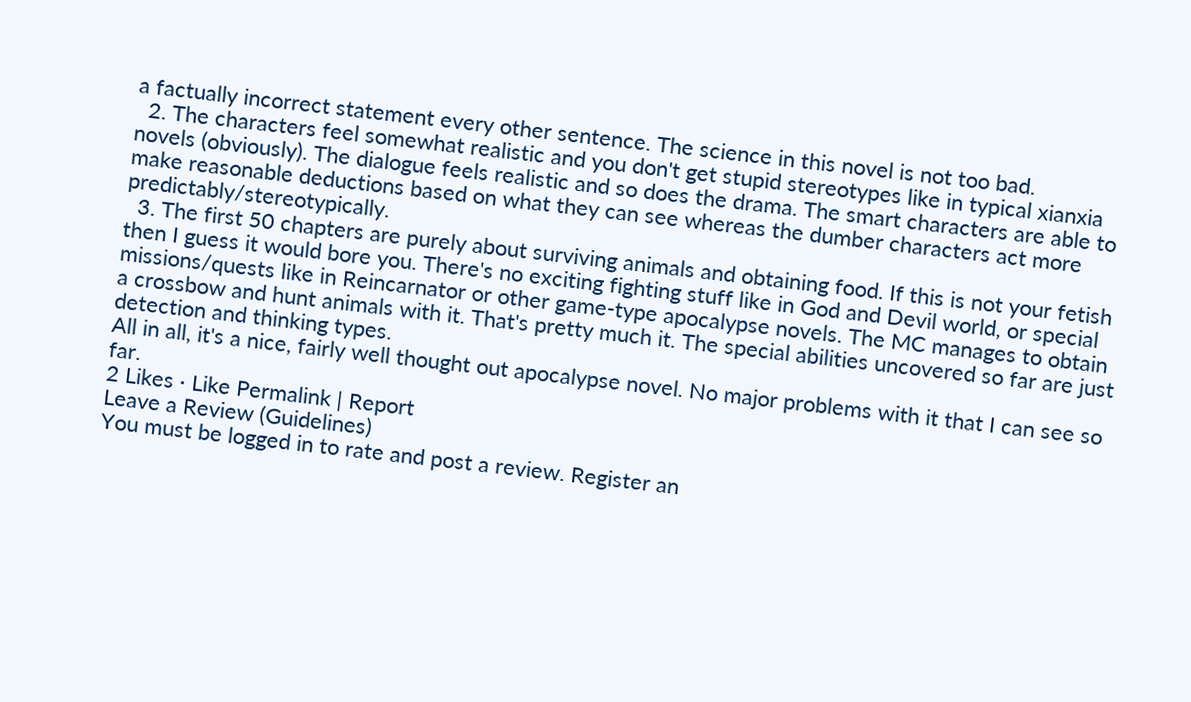a factually incorrect statement every other sentence. The science in this novel is not too bad.
  2. The characters feel somewhat realistic and you don't get stupid stereotypes like in typical xianxia novels (obviously). The dialogue feels realistic and so does the drama. The smart characters are able to make reasonable deductions based on what they can see whereas the dumber characters act more predictably/stereotypically.
  3. The first 50 chapters are purely about surviving animals and obtaining food. If this is not your fetish then I guess it would bore you. There's no exciting fighting stuff like in God and Devil world, or special missions/quests like in Reincarnator or other game-type apocalypse novels. The MC manages to obtain a crossbow and hunt animals with it. That's pretty much it. The special abilities uncovered so far are just detection and thinking types.
All in all, it's a nice, fairly well thought out apocalypse novel. No major problems with it that I can see so far.
2 Likes · Like Permalink | Report
Leave a Review (Guidelines)
You must be logged in to rate and post a review. Register an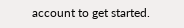account to get started.